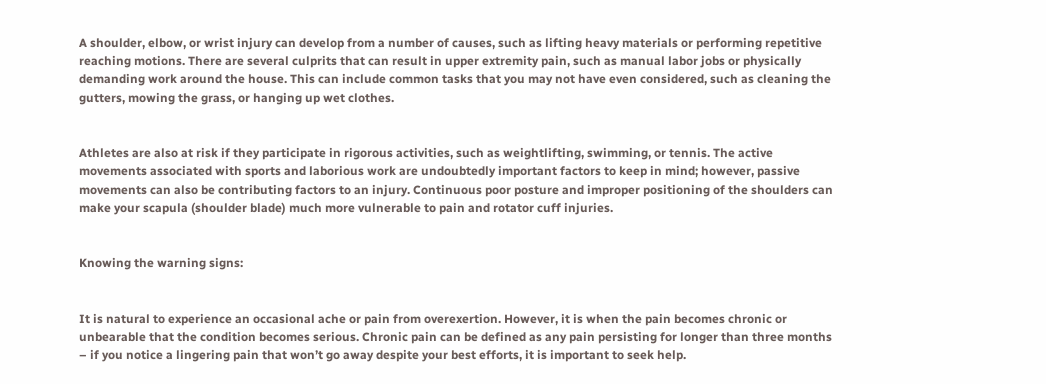A shoulder, elbow, or wrist injury can develop from a number of causes, such as lifting heavy materials or performing repetitive reaching motions. There are several culprits that can result in upper extremity pain, such as manual labor jobs or physically demanding work around the house. This can include common tasks that you may not have even considered, such as cleaning the gutters, mowing the grass, or hanging up wet clothes.


Athletes are also at risk if they participate in rigorous activities, such as weightlifting, swimming, or tennis. The active movements associated with sports and laborious work are undoubtedly important factors to keep in mind; however, passive movements can also be contributing factors to an injury. Continuous poor posture and improper positioning of the shoulders can make your scapula (shoulder blade) much more vulnerable to pain and rotator cuff injuries.


Knowing the warning signs:


It is natural to experience an occasional ache or pain from overexertion. However, it is when the pain becomes chronic or unbearable that the condition becomes serious. Chronic pain can be defined as any pain persisting for longer than three months – if you notice a lingering pain that won’t go away despite your best efforts, it is important to seek help.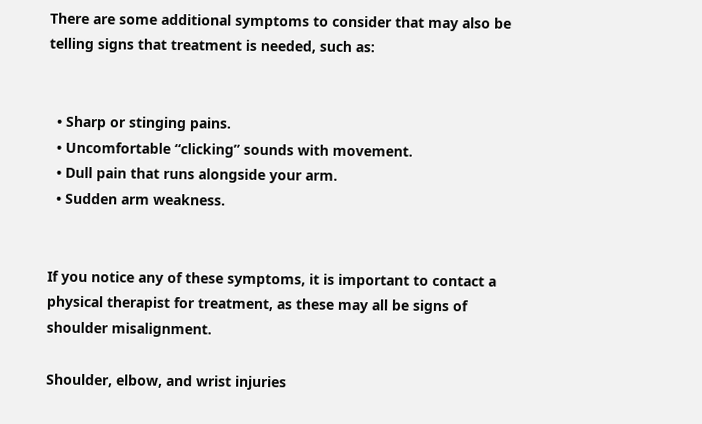There are some additional symptoms to consider that may also be telling signs that treatment is needed, such as:


  • Sharp or stinging pains.
  • Uncomfortable “clicking” sounds with movement.
  • Dull pain that runs alongside your arm.
  • Sudden arm weakness.


If you notice any of these symptoms, it is important to contact a physical therapist for treatment, as these may all be signs of shoulder misalignment.

Shoulder, elbow, and wrist injuries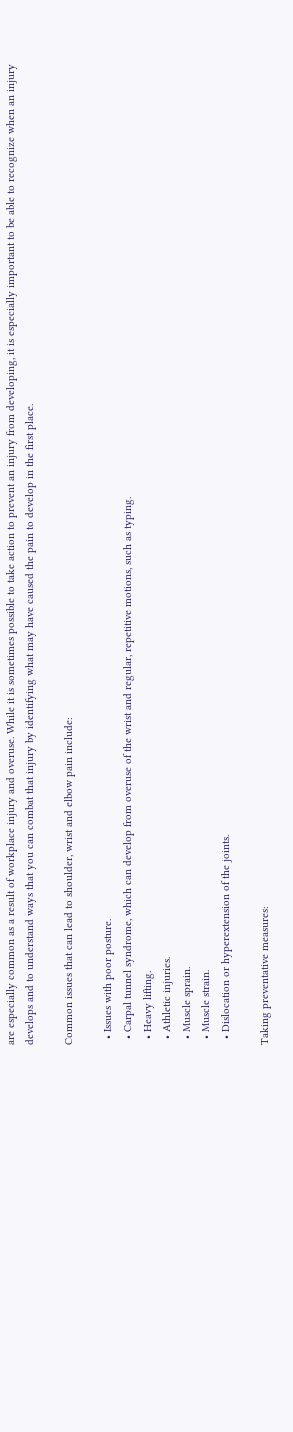are especially common as a result of workplace injury and overuse. While it is sometimes possible to take action to prevent an injury from developing, it is especially important to be able to recognize when an injury develops and to understand ways that you can combat that injury by identifying what may have caused the pain to develop in the first place.

Common issues that can lead to shoulder, wrist and elbow pain include:

  • Issues with poor posture.
  • Carpal tunnel syndrome, which can develop from overuse of the wrist and regular, repetitive motions, such as typing.
  • Heavy lifting.
  • Athletic injuries.
  • Muscle sprain.
  • Muscle strain.
  • Dislocation or hyperextension of the joints.

Taking preventative measures: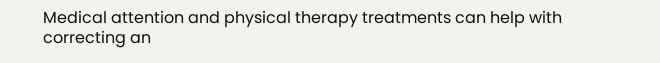Medical attention and physical therapy treatments can help with correcting an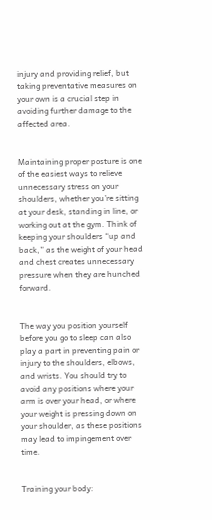injury and providing relief, but taking preventative measures on your own is a crucial step in avoiding further damage to the affected area.


Maintaining proper posture is one of the easiest ways to relieve unnecessary stress on your shoulders, whether you’re sitting at your desk, standing in line, or working out at the gym. Think of keeping your shoulders “up and back,” as the weight of your head and chest creates unnecessary pressure when they are hunched forward.


The way you position yourself before you go to sleep can also play a part in preventing pain or injury to the shoulders, elbows, and wrists. You should try to avoid any positions where your arm is over your head, or where your weight is pressing down on your shoulder, as these positions may lead to impingement over time.


Training your body: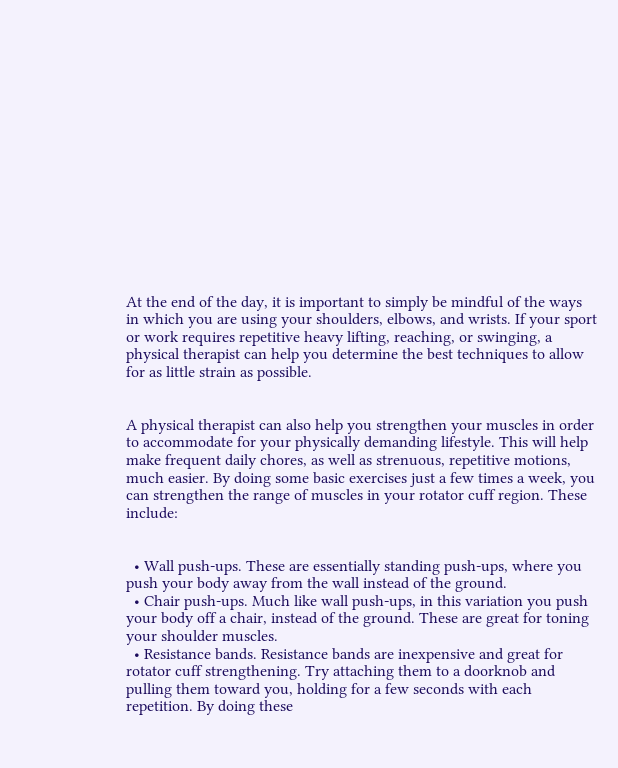At the end of the day, it is important to simply be mindful of the ways in which you are using your shoulders, elbows, and wrists. If your sport or work requires repetitive heavy lifting, reaching, or swinging, a physical therapist can help you determine the best techniques to allow for as little strain as possible.


A physical therapist can also help you strengthen your muscles in order to accommodate for your physically demanding lifestyle. This will help make frequent daily chores, as well as strenuous, repetitive motions, much easier. By doing some basic exercises just a few times a week, you can strengthen the range of muscles in your rotator cuff region. These include:


  • Wall push-ups. These are essentially standing push-ups, where you push your body away from the wall instead of the ground.
  • Chair push-ups. Much like wall push-ups, in this variation you push your body off a chair, instead of the ground. These are great for toning your shoulder muscles.
  • Resistance bands. Resistance bands are inexpensive and great for rotator cuff strengthening. Try attaching them to a doorknob and pulling them toward you, holding for a few seconds with each repetition. By doing these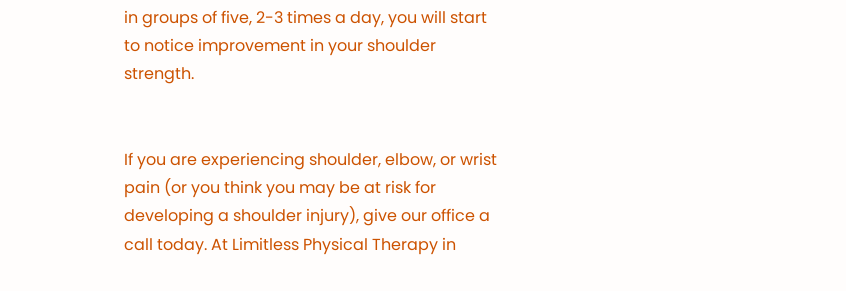in groups of five, 2-3 times a day, you will start to notice improvement in your shoulder strength.


If you are experiencing shoulder, elbow, or wrist pain (or you think you may be at risk for developing a shoulder injury), give our office a call today. At Limitless Physical Therapy in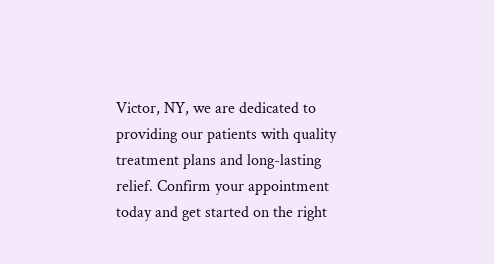Victor, NY, we are dedicated to providing our patients with quality treatment plans and long-lasting relief. Confirm your appointment today and get started on the right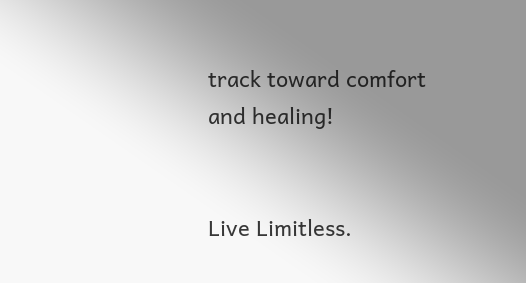track toward comfort and healing!


Live Limitless.